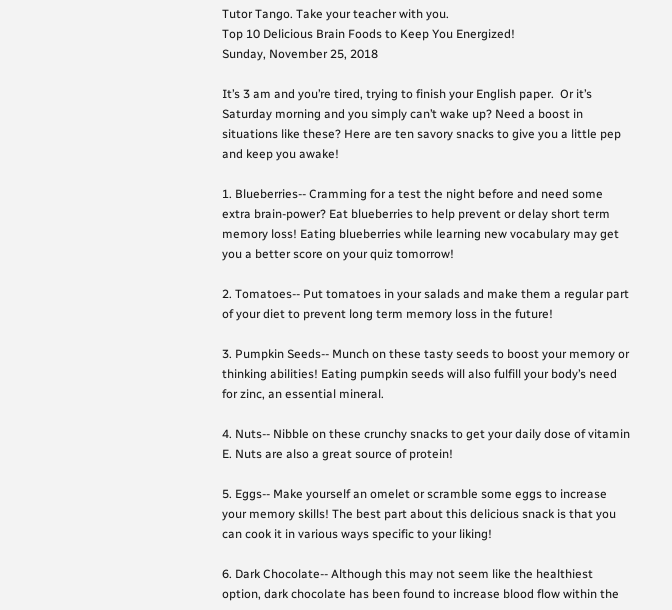Tutor Tango. Take your teacher with you.
Top 10 Delicious Brain Foods to Keep You Energized!
Sunday, November 25, 2018

It’s 3 am and you’re tired, trying to finish your English paper.  Or it’s Saturday morning and you simply can’t wake up? Need a boost in situations like these? Here are ten savory snacks to give you a little pep and keep you awake!

1. Blueberries-- Cramming for a test the night before and need some extra brain-power? Eat blueberries to help prevent or delay short term memory loss! Eating blueberries while learning new vocabulary may get you a better score on your quiz tomorrow!

2. Tomatoes-- Put tomatoes in your salads and make them a regular part of your diet to prevent long term memory loss in the future!

3. Pumpkin Seeds-- Munch on these tasty seeds to boost your memory or thinking abilities! Eating pumpkin seeds will also fulfill your body’s need for zinc, an essential mineral.

4. Nuts-- Nibble on these crunchy snacks to get your daily dose of vitamin E. Nuts are also a great source of protein!

5. Eggs-- Make yourself an omelet or scramble some eggs to increase your memory skills! The best part about this delicious snack is that you can cook it in various ways specific to your liking!

6. Dark Chocolate-- Although this may not seem like the healthiest option, dark chocolate has been found to increase blood flow within the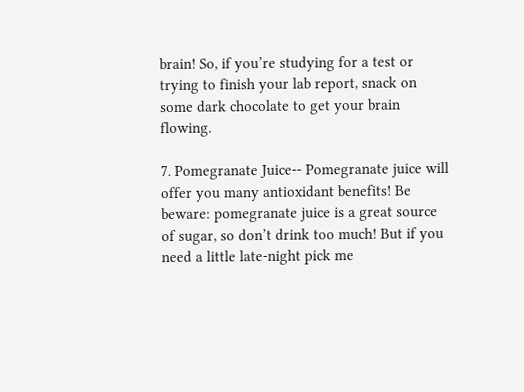brain! So, if you’re studying for a test or trying to finish your lab report, snack on some dark chocolate to get your brain flowing.

7. Pomegranate Juice-- Pomegranate juice will offer you many antioxidant benefits! Be beware: pomegranate juice is a great source of sugar, so don’t drink too much! But if you need a little late-night pick me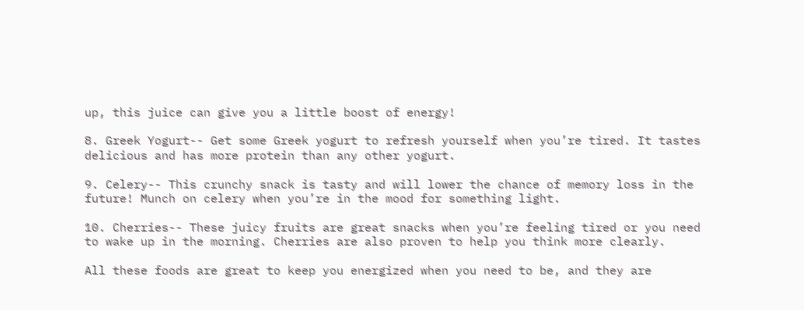up, this juice can give you a little boost of energy!

8. Greek Yogurt-- Get some Greek yogurt to refresh yourself when you’re tired. It tastes delicious and has more protein than any other yogurt.

9. Celery-- This crunchy snack is tasty and will lower the chance of memory loss in the future! Munch on celery when you’re in the mood for something light.

10. Cherries-- These juicy fruits are great snacks when you’re feeling tired or you need to wake up in the morning. Cherries are also proven to help you think more clearly.

All these foods are great to keep you energized when you need to be, and they are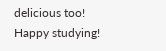delicious too!  Happy studying!